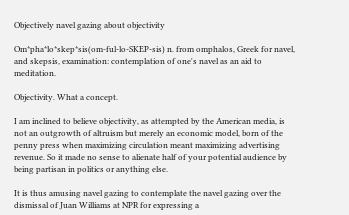Objectively navel gazing about objectivity

Om*pha*lo*skep*sis(om-ful-lo-SKEP-sis) n. from omphalos, Greek for navel, and skepsis, examination: contemplation of one's navel as an aid to meditation.

Objectivity. What a concept.

I am inclined to believe objectivity, as attempted by the American media, is not an outgrowth of altruism but merely an economic model, born of the penny press when maximizing circulation meant maximizing advertising revenue. So it made no sense to alienate half of your potential audience by being partisan in politics or anything else.

It is thus amusing navel gazing to contemplate the navel gazing over the dismissal of Juan Williams at NPR for expressing a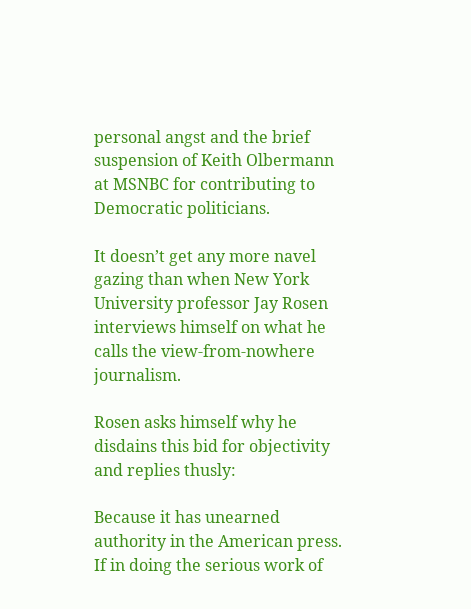personal angst and the brief suspension of Keith Olbermann at MSNBC for contributing to Democratic politicians.

It doesn’t get any more navel gazing than when New York University professor Jay Rosen interviews himself on what he calls the view-from-nowhere journalism.

Rosen asks himself why he disdains this bid for objectivity and replies thusly:

Because it has unearned authority in the American press. If in doing the serious work of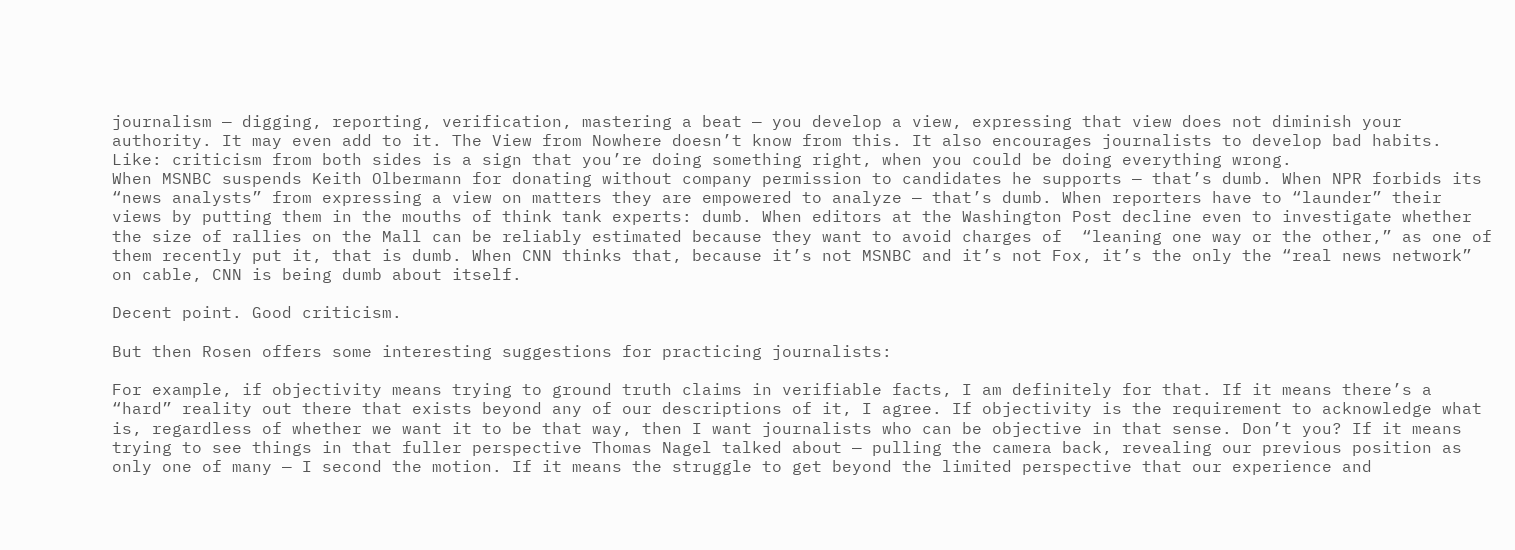journalism — digging, reporting, verification, mastering a beat — you develop a view, expressing that view does not diminish your authority. It may even add to it. The View from Nowhere doesn’t know from this. It also encourages journalists to develop bad habits. Like: criticism from both sides is a sign that you’re doing something right, when you could be doing everything wrong.
When MSNBC suspends Keith Olbermann for donating without company permission to candidates he supports — that’s dumb. When NPR forbids its “news analysts” from expressing a view on matters they are empowered to analyze — that’s dumb. When reporters have to “launder” their views by putting them in the mouths of think tank experts: dumb. When editors at the Washington Post decline even to investigate whether the size of rallies on the Mall can be reliably estimated because they want to avoid charges of  “leaning one way or the other,” as one of them recently put it, that is dumb. When CNN thinks that, because it’s not MSNBC and it’s not Fox, it’s the only the “real news network” on cable, CNN is being dumb about itself.

Decent point. Good criticism.

But then Rosen offers some interesting suggestions for practicing journalists:

For example, if objectivity means trying to ground truth claims in verifiable facts, I am definitely for that. If it means there’s a “hard” reality out there that exists beyond any of our descriptions of it, I agree. If objectivity is the requirement to acknowledge what is, regardless of whether we want it to be that way, then I want journalists who can be objective in that sense. Don’t you? If it means trying to see things in that fuller perspective Thomas Nagel talked about — pulling the camera back, revealing our previous position as only one of many — I second the motion. If it means the struggle to get beyond the limited perspective that our experience and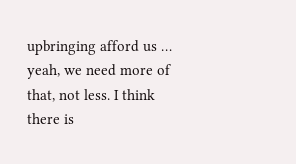upbringing afford us … yeah, we need more of that, not less. I think there is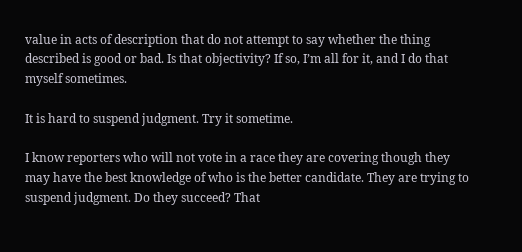value in acts of description that do not attempt to say whether the thing described is good or bad. Is that objectivity? If so, I’m all for it, and I do that myself sometimes.

It is hard to suspend judgment. Try it sometime.

I know reporters who will not vote in a race they are covering though they may have the best knowledge of who is the better candidate. They are trying to suspend judgment. Do they succeed? That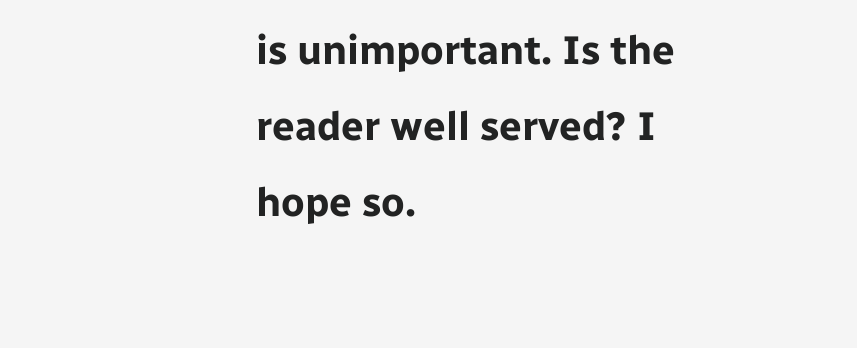is unimportant. Is the reader well served? I hope so.